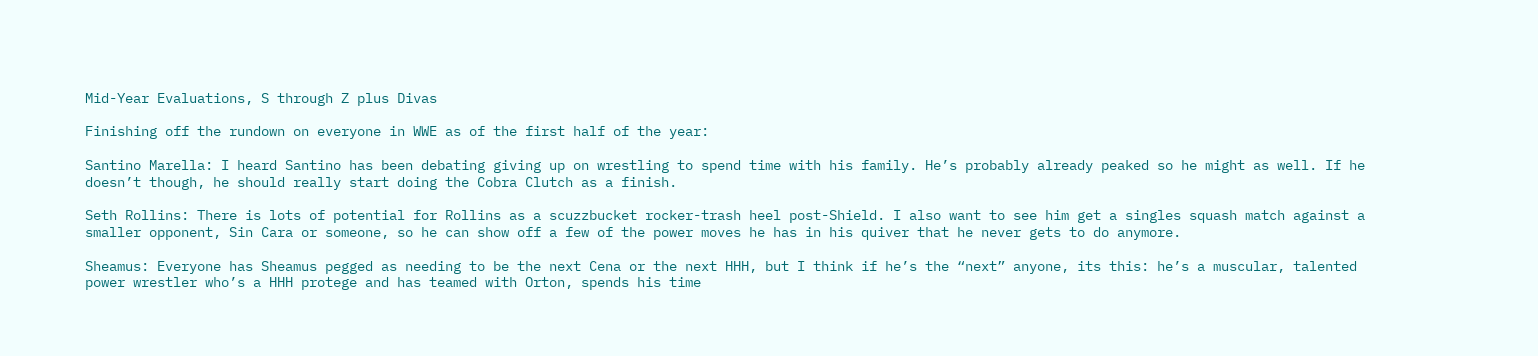Mid-Year Evaluations, S through Z plus Divas

Finishing off the rundown on everyone in WWE as of the first half of the year:

Santino Marella: I heard Santino has been debating giving up on wrestling to spend time with his family. He’s probably already peaked so he might as well. If he doesn’t though, he should really start doing the Cobra Clutch as a finish.

Seth Rollins: There is lots of potential for Rollins as a scuzzbucket rocker-trash heel post-Shield. I also want to see him get a singles squash match against a smaller opponent, Sin Cara or someone, so he can show off a few of the power moves he has in his quiver that he never gets to do anymore.

Sheamus: Everyone has Sheamus pegged as needing to be the next Cena or the next HHH, but I think if he’s the “next” anyone, its this: he’s a muscular, talented power wrestler who’s a HHH protege and has teamed with Orton, spends his time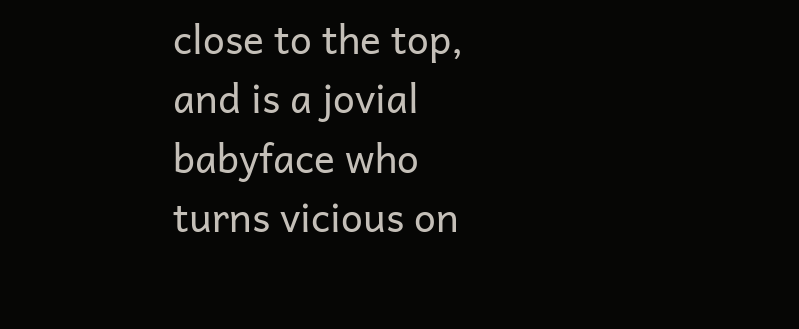close to the top, and is a jovial babyface who turns vicious on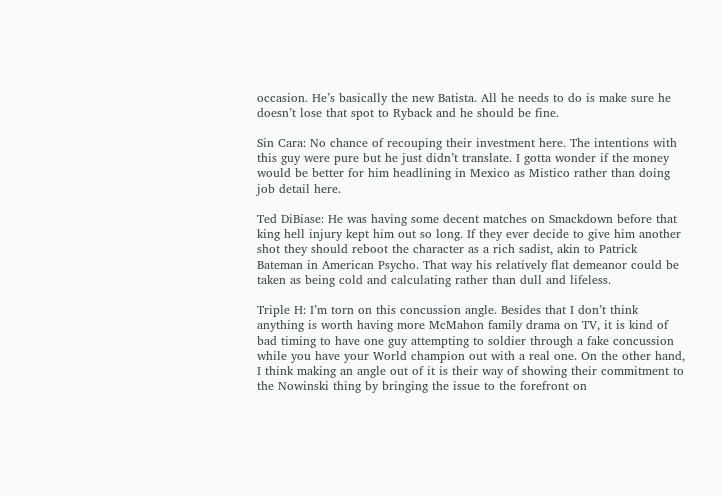occasion. He’s basically the new Batista. All he needs to do is make sure he doesn’t lose that spot to Ryback and he should be fine.

Sin Cara: No chance of recouping their investment here. The intentions with this guy were pure but he just didn’t translate. I gotta wonder if the money would be better for him headlining in Mexico as Mistico rather than doing job detail here.

Ted DiBiase: He was having some decent matches on Smackdown before that king hell injury kept him out so long. If they ever decide to give him another shot they should reboot the character as a rich sadist, akin to Patrick Bateman in American Psycho. That way his relatively flat demeanor could be taken as being cold and calculating rather than dull and lifeless.

Triple H: I’m torn on this concussion angle. Besides that I don’t think anything is worth having more McMahon family drama on TV, it is kind of bad timing to have one guy attempting to soldier through a fake concussion while you have your World champion out with a real one. On the other hand, I think making an angle out of it is their way of showing their commitment to the Nowinski thing by bringing the issue to the forefront on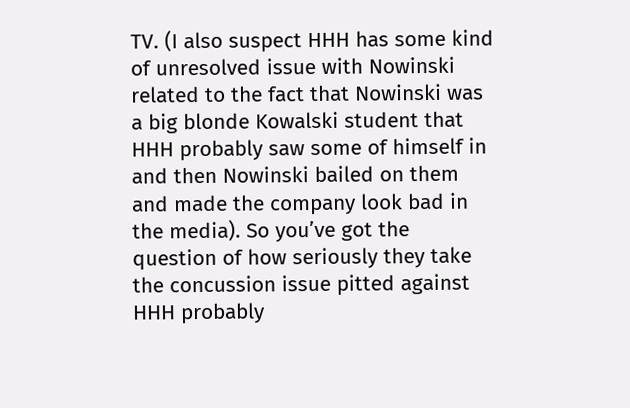TV. (I also suspect HHH has some kind of unresolved issue with Nowinski related to the fact that Nowinski was a big blonde Kowalski student that HHH probably saw some of himself in and then Nowinski bailed on them and made the company look bad in the media). So you’ve got the question of how seriously they take the concussion issue pitted against HHH probably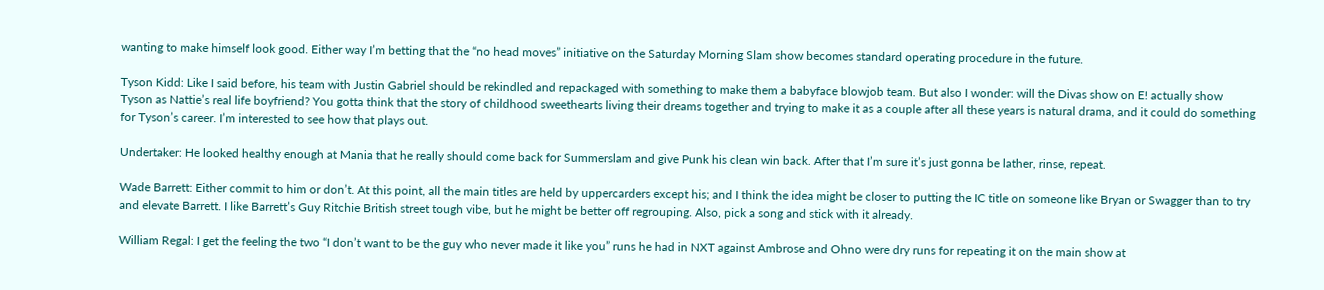wanting to make himself look good. Either way I’m betting that the “no head moves” initiative on the Saturday Morning Slam show becomes standard operating procedure in the future.

Tyson Kidd: Like I said before, his team with Justin Gabriel should be rekindled and repackaged with something to make them a babyface blowjob team. But also I wonder: will the Divas show on E! actually show Tyson as Nattie’s real life boyfriend? You gotta think that the story of childhood sweethearts living their dreams together and trying to make it as a couple after all these years is natural drama, and it could do something for Tyson’s career. I’m interested to see how that plays out.

Undertaker: He looked healthy enough at Mania that he really should come back for Summerslam and give Punk his clean win back. After that I’m sure it’s just gonna be lather, rinse, repeat.

Wade Barrett: Either commit to him or don’t. At this point, all the main titles are held by uppercarders except his; and I think the idea might be closer to putting the IC title on someone like Bryan or Swagger than to try and elevate Barrett. I like Barrett’s Guy Ritchie British street tough vibe, but he might be better off regrouping. Also, pick a song and stick with it already.

William Regal: I get the feeling the two “I don’t want to be the guy who never made it like you” runs he had in NXT against Ambrose and Ohno were dry runs for repeating it on the main show at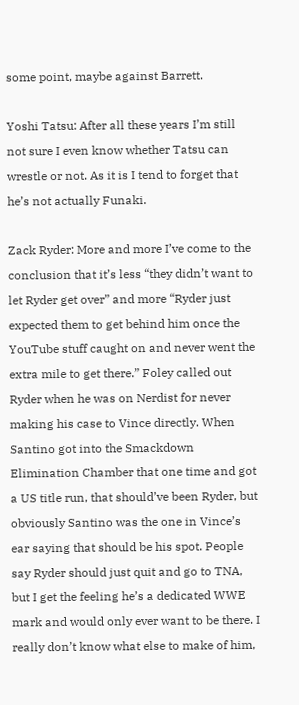some point, maybe against Barrett.

Yoshi Tatsu: After all these years I’m still not sure I even know whether Tatsu can wrestle or not. As it is I tend to forget that he’s not actually Funaki.

Zack Ryder: More and more I’ve come to the conclusion that it’s less “they didn’t want to let Ryder get over” and more “Ryder just expected them to get behind him once the YouTube stuff caught on and never went the extra mile to get there.” Foley called out Ryder when he was on Nerdist for never making his case to Vince directly. When Santino got into the Smackdown Elimination Chamber that one time and got a US title run, that should’ve been Ryder, but obviously Santino was the one in Vince’s ear saying that should be his spot. People say Ryder should just quit and go to TNA, but I get the feeling he’s a dedicated WWE mark and would only ever want to be there. I really don’t know what else to make of him,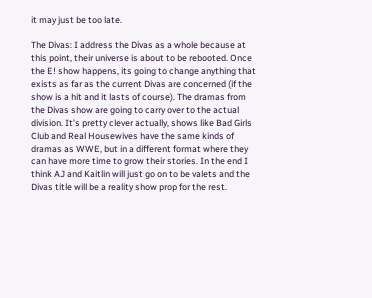it may just be too late.

The Divas: I address the Divas as a whole because at this point, their universe is about to be rebooted. Once the E! show happens, its going to change anything that exists as far as the current Divas are concerned (if the show is a hit and it lasts of course). The dramas from the Divas show are going to carry over to the actual division. It’s pretty clever actually, shows like Bad Girls Club and Real Housewives have the same kinds of dramas as WWE, but in a different format where they can have more time to grow their stories. In the end I think AJ and Kaitlin will just go on to be valets and the Divas title will be a reality show prop for the rest.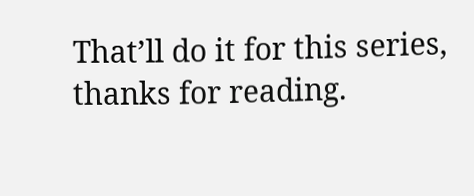That’ll do it for this series, thanks for reading.